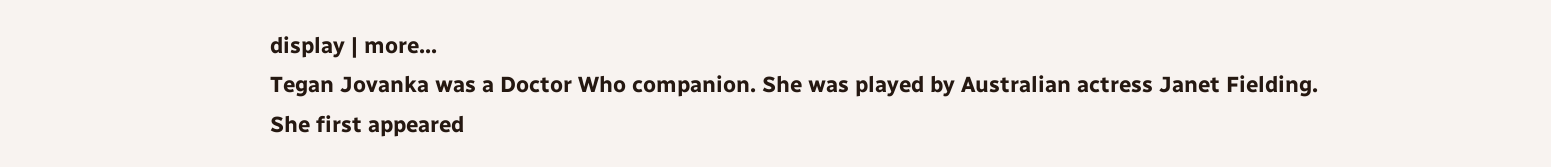display | more...
Tegan Jovanka was a Doctor Who companion. She was played by Australian actress Janet Fielding. She first appeared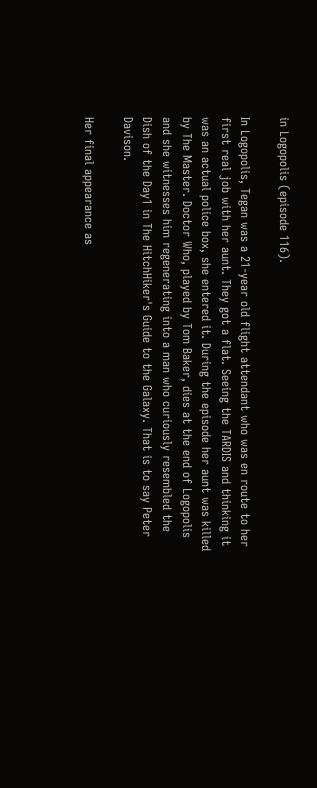in Logopolis (episode 116).

In Logopolis, Tegan was a 21-year old flight attendant who was en route to her first real job with her aunt. They got a flat. Seeing the TARDIS and thinking it was an actual police box, she entered it. During the episode her aunt was killed by The Master. Doctor Who, played by Tom Baker, dies at the end of Logopolis and she witnesses him regenerating into a man who curiously resembled the Dish of the Day1 in The HitchHiker's Guide to the Galaxy. That is to say Peter Davison.

Her final appearance as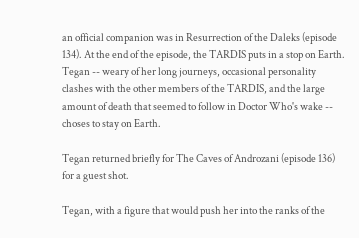an official companion was in Resurrection of the Daleks (episode 134). At the end of the episode, the TARDIS puts in a stop on Earth. Tegan -- weary of her long journeys, occasional personality clashes with the other members of the TARDIS, and the large amount of death that seemed to follow in Doctor Who's wake -- choses to stay on Earth.

Tegan returned briefly for The Caves of Androzani (episode 136) for a guest shot.

Tegan, with a figure that would push her into the ranks of the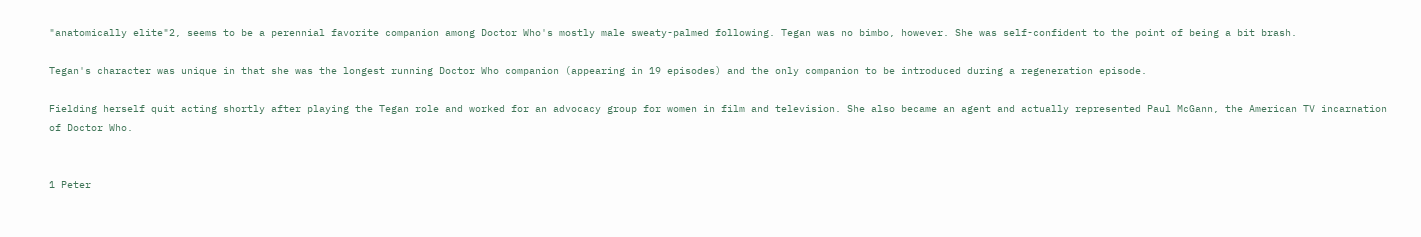"anatomically elite"2, seems to be a perennial favorite companion among Doctor Who's mostly male sweaty-palmed following. Tegan was no bimbo, however. She was self-confident to the point of being a bit brash.

Tegan's character was unique in that she was the longest running Doctor Who companion (appearing in 19 episodes) and the only companion to be introduced during a regeneration episode.

Fielding herself quit acting shortly after playing the Tegan role and worked for an advocacy group for women in film and television. She also became an agent and actually represented Paul McGann, the American TV incarnation of Doctor Who.


1 Peter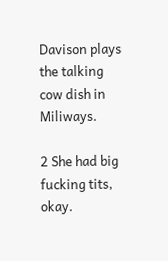Davison plays the talking cow dish in Miliways.

2 She had big fucking tits, okay.